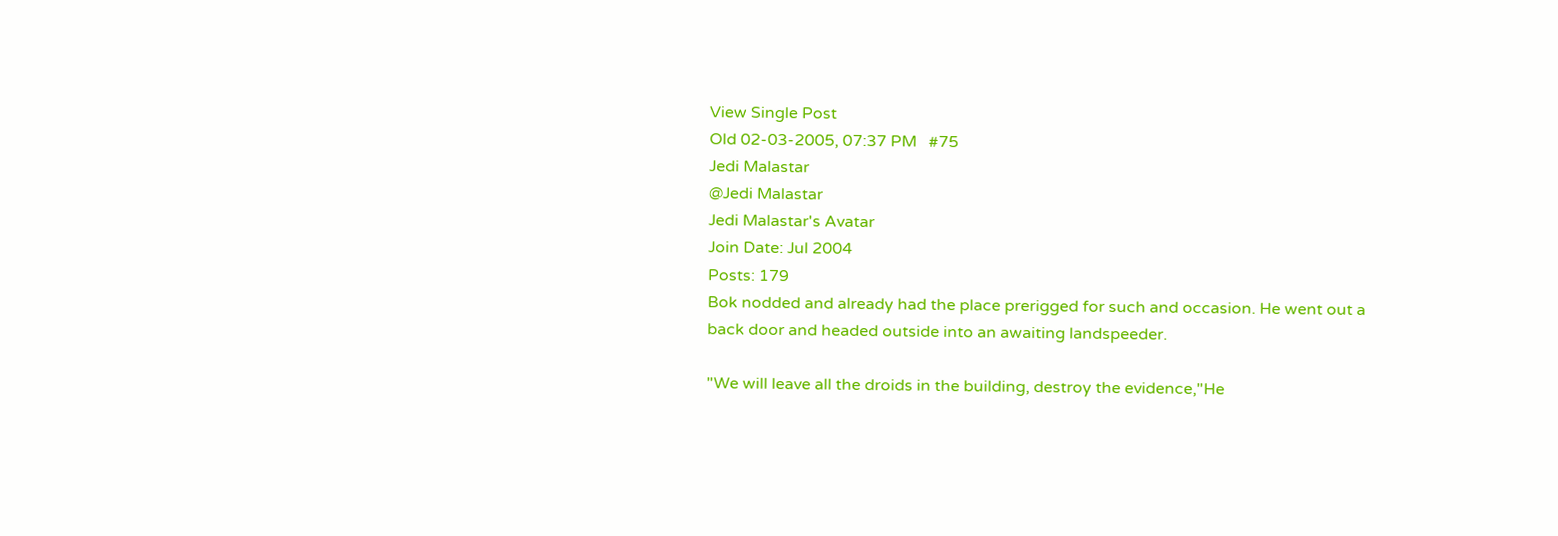View Single Post
Old 02-03-2005, 07:37 PM   #75
Jedi Malastar
@Jedi Malastar
Jedi Malastar's Avatar
Join Date: Jul 2004
Posts: 179
Bok nodded and already had the place prerigged for such and occasion. He went out a back door and headed outside into an awaiting landspeeder.

"We will leave all the droids in the building, destroy the evidence,"He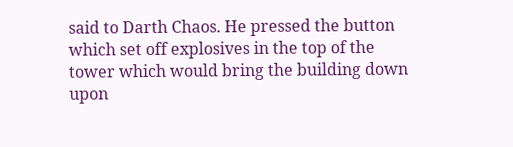said to Darth Chaos. He pressed the button which set off explosives in the top of the tower which would bring the building down upon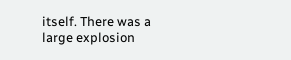itself. There was a large explosion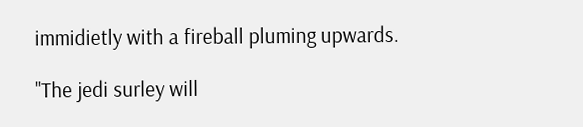immidietly with a fireball pluming upwards.

"The jedi surley will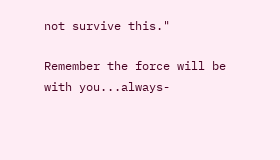not survive this."

Remember the force will be with you...always-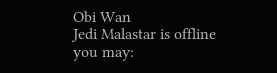Obi Wan
Jedi Malastar is offline   you may: